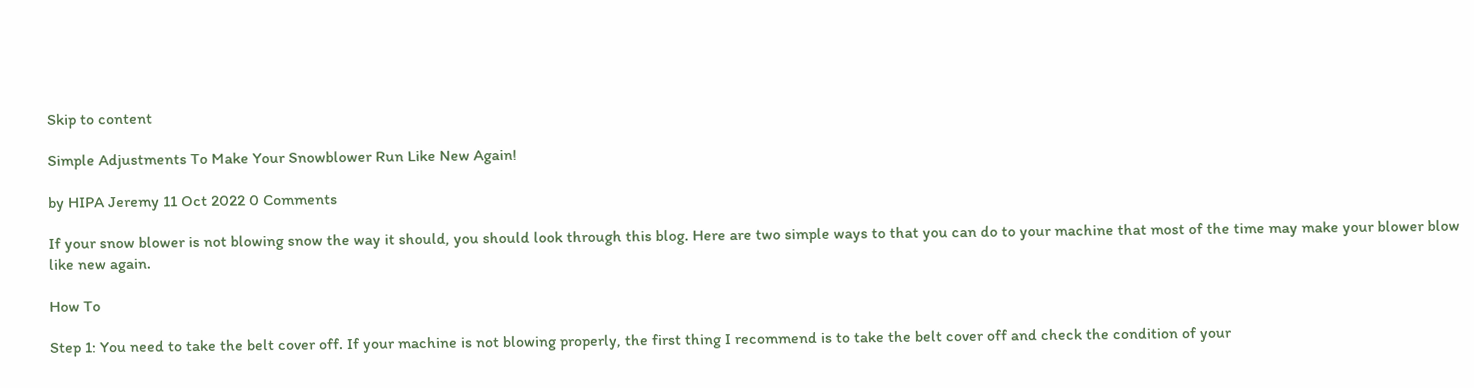Skip to content

Simple Adjustments To Make Your Snowblower Run Like New Again!

by HIPA Jeremy 11 Oct 2022 0 Comments

If your snow blower is not blowing snow the way it should, you should look through this blog. Here are two simple ways to that you can do to your machine that most of the time may make your blower blow like new again.

How To

Step 1: You need to take the belt cover off. If your machine is not blowing properly, the first thing I recommend is to take the belt cover off and check the condition of your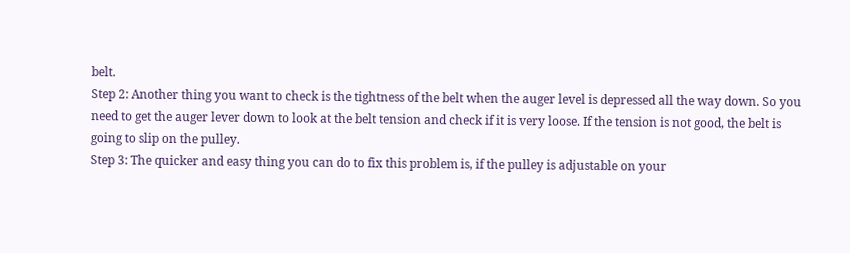belt.
Step 2: Another thing you want to check is the tightness of the belt when the auger level is depressed all the way down. So you need to get the auger lever down to look at the belt tension and check if it is very loose. If the tension is not good, the belt is going to slip on the pulley.
Step 3: The quicker and easy thing you can do to fix this problem is, if the pulley is adjustable on your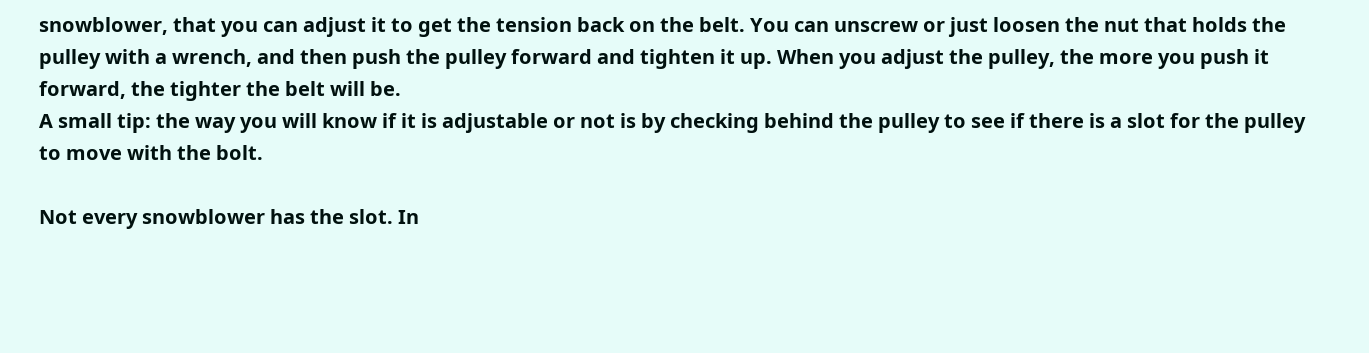snowblower, that you can adjust it to get the tension back on the belt. You can unscrew or just loosen the nut that holds the pulley with a wrench, and then push the pulley forward and tighten it up. When you adjust the pulley, the more you push it forward, the tighter the belt will be.
A small tip: the way you will know if it is adjustable or not is by checking behind the pulley to see if there is a slot for the pulley to move with the bolt.

Not every snowblower has the slot. In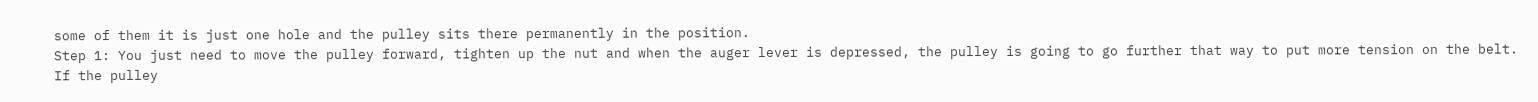some of them it is just one hole and the pulley sits there permanently in the position.
Step 1: You just need to move the pulley forward, tighten up the nut and when the auger lever is depressed, the pulley is going to go further that way to put more tension on the belt. If the pulley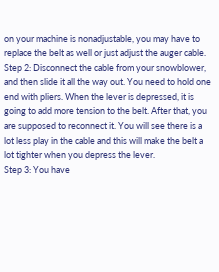on your machine is nonadjustable, you may have to replace the belt as well or just adjust the auger cable.
Step 2: Disconnect the cable from your snowblower, and then slide it all the way out. You need to hold one end with pliers. When the lever is depressed, it is going to add more tension to the belt. After that, you are supposed to reconnect it. You will see there is a lot less play in the cable and this will make the belt a lot tighter when you depress the lever.
Step 3: You have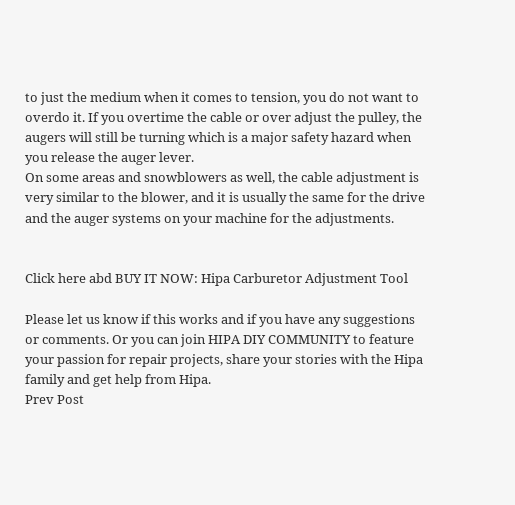to just the medium when it comes to tension, you do not want to overdo it. If you overtime the cable or over adjust the pulley, the augers will still be turning which is a major safety hazard when you release the auger lever.
On some areas and snowblowers as well, the cable adjustment is very similar to the blower, and it is usually the same for the drive and the auger systems on your machine for the adjustments.


Click here abd BUY IT NOW: Hipa Carburetor Adjustment Tool

Please let us know if this works and if you have any suggestions or comments. Or you can join HIPA DIY COMMUNITY to feature your passion for repair projects, share your stories with the Hipa family and get help from Hipa.
Prev Post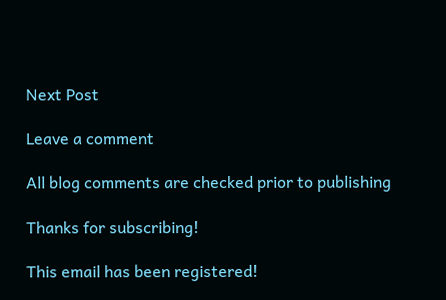Next Post

Leave a comment

All blog comments are checked prior to publishing

Thanks for subscribing!

This email has been registered!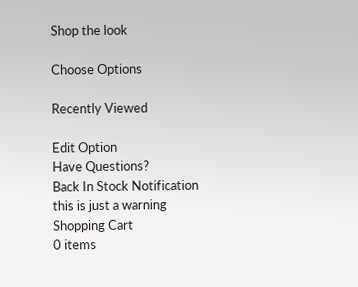Shop the look

Choose Options

Recently Viewed

Edit Option
Have Questions?
Back In Stock Notification
this is just a warning
Shopping Cart
0 items